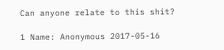Can anyone relate to this shit?

1 Name: Anonymous 2017-05-16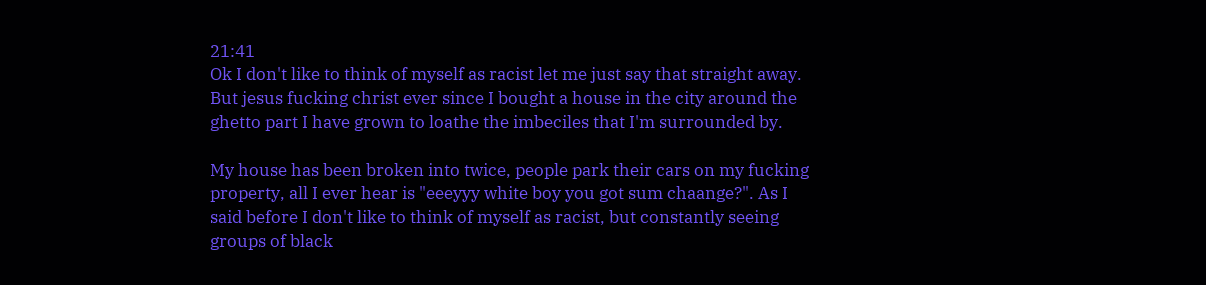21:41
Ok I don't like to think of myself as racist let me just say that straight away. But jesus fucking christ ever since I bought a house in the city around the ghetto part I have grown to loathe the imbeciles that I'm surrounded by.

My house has been broken into twice, people park their cars on my fucking property, all I ever hear is "eeeyyy white boy you got sum chaange?". As I said before I don't like to think of myself as racist, but constantly seeing groups of black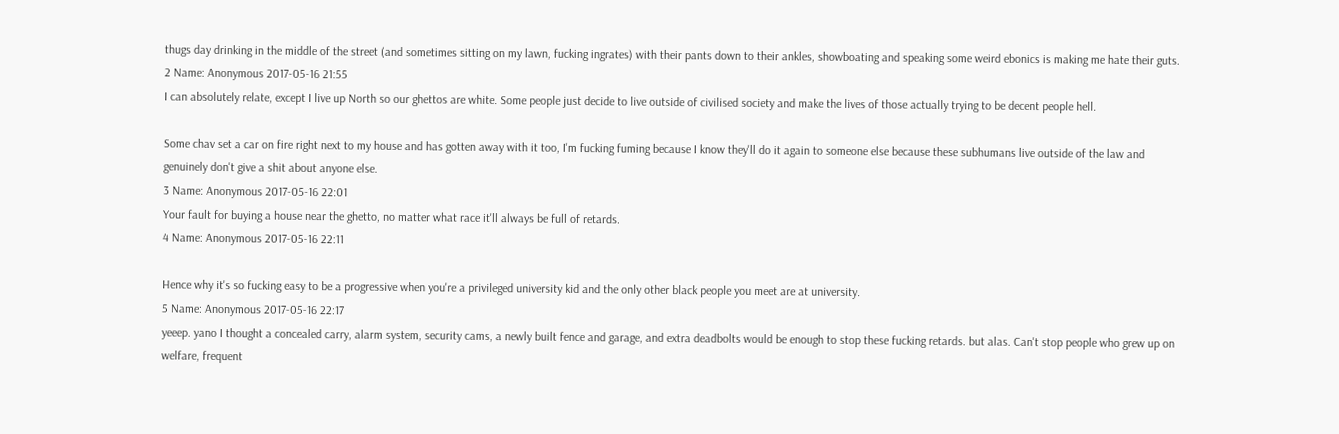thugs day drinking in the middle of the street (and sometimes sitting on my lawn, fucking ingrates) with their pants down to their ankles, showboating and speaking some weird ebonics is making me hate their guts.
2 Name: Anonymous 2017-05-16 21:55
I can absolutely relate, except I live up North so our ghettos are white. Some people just decide to live outside of civilised society and make the lives of those actually trying to be decent people hell.

Some chav set a car on fire right next to my house and has gotten away with it too, I'm fucking fuming because I know they'll do it again to someone else because these subhumans live outside of the law and genuinely don't give a shit about anyone else.
3 Name: Anonymous 2017-05-16 22:01
Your fault for buying a house near the ghetto, no matter what race it'll always be full of retards.
4 Name: Anonymous 2017-05-16 22:11

Hence why it's so fucking easy to be a progressive when you're a privileged university kid and the only other black people you meet are at university.
5 Name: Anonymous 2017-05-16 22:17
yeeep. yano I thought a concealed carry, alarm system, security cams, a newly built fence and garage, and extra deadbolts would be enough to stop these fucking retards. but alas. Can't stop people who grew up on welfare, frequent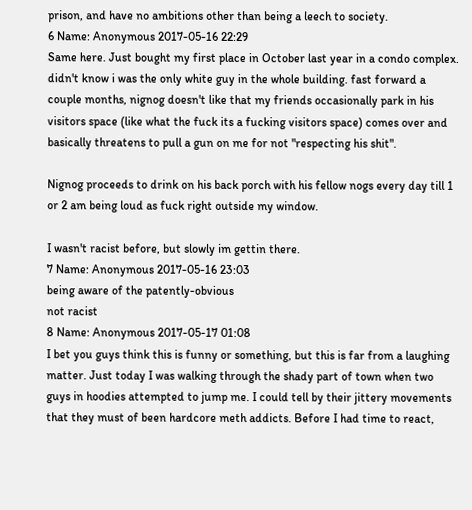prison, and have no ambitions other than being a leech to society.
6 Name: Anonymous 2017-05-16 22:29
Same here. Just bought my first place in October last year in a condo complex. didn't know i was the only white guy in the whole building. fast forward a couple months, nignog doesn't like that my friends occasionally park in his visitors space (like what the fuck its a fucking visitors space) comes over and basically threatens to pull a gun on me for not "respecting his shit".

Nignog proceeds to drink on his back porch with his fellow nogs every day till 1 or 2 am being loud as fuck right outside my window.

I wasn't racist before, but slowly im gettin there.
7 Name: Anonymous 2017-05-16 23:03
being aware of the patently-obvious
not racist
8 Name: Anonymous 2017-05-17 01:08
I bet you guys think this is funny or something, but this is far from a laughing matter. Just today I was walking through the shady part of town when two guys in hoodies attempted to jump me. I could tell by their jittery movements that they must of been hardcore meth addicts. Before I had time to react,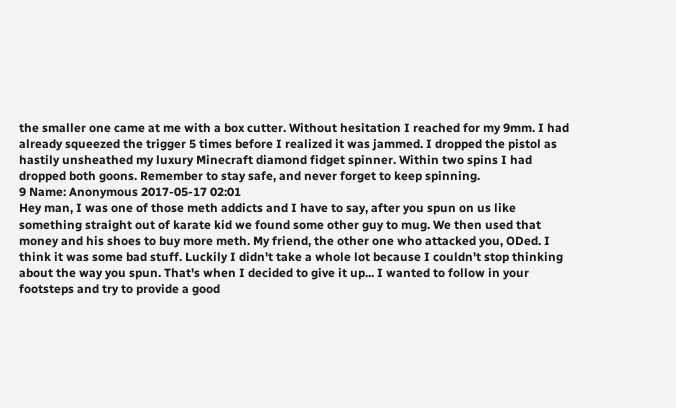the smaller one came at me with a box cutter. Without hesitation I reached for my 9mm. I had already squeezed the trigger 5 times before I realized it was jammed. I dropped the pistol as hastily unsheathed my luxury Minecraft diamond fidget spinner. Within two spins I had dropped both goons. Remember to stay safe, and never forget to keep spinning.
9 Name: Anonymous 2017-05-17 02:01
Hey man, I was one of those meth addicts and I have to say, after you spun on us like something straight out of karate kid we found some other guy to mug. We then used that money and his shoes to buy more meth. My friend, the other one who attacked you, ODed. I think it was some bad stuff. Luckily I didn't take a whole lot because I couldn't stop thinking about the way you spun. That's when I decided to give it up... I wanted to follow in your footsteps and try to provide a good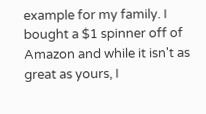example for my family. I bought a $1 spinner off of Amazon and while it isn't as great as yours, I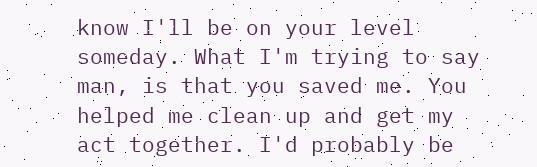know I'll be on your level someday. What I'm trying to say man, is that you saved me. You helped me clean up and get my act together. I'd probably be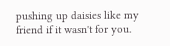pushing up daisies like my friend if it wasn't for you.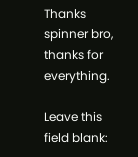Thanks spinner bro, thanks for everything.

Leave this field blank: